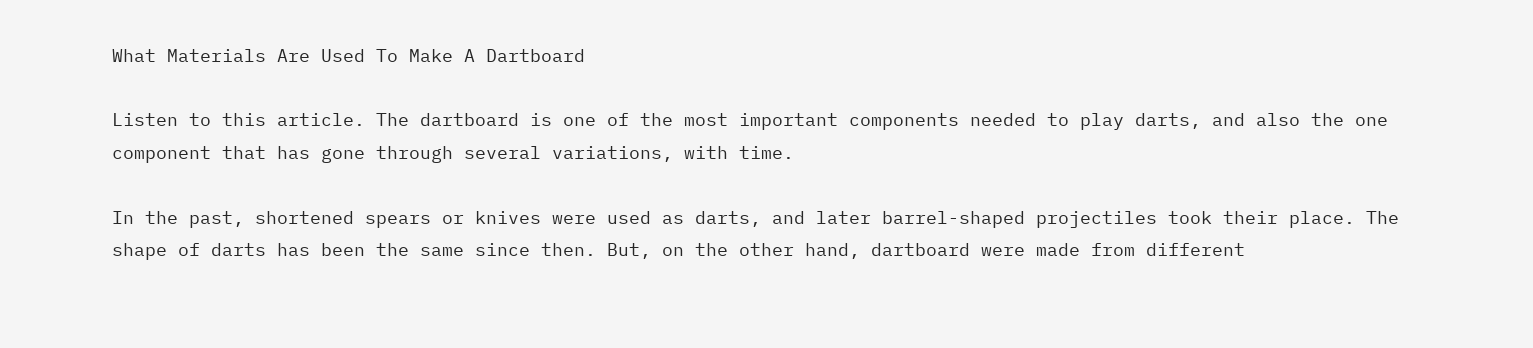What Materials Are Used To Make A Dartboard

Listen to this article. The dartboard is one of the most important components needed to play darts, and also the one component that has gone through several variations, with time.

In the past, shortened spears or knives were used as darts, and later barrel-shaped projectiles took their place. The shape of darts has been the same since then. But, on the other hand, dartboard were made from different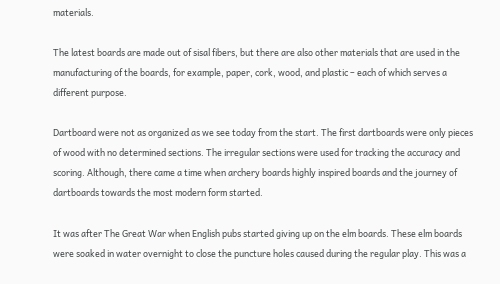materials.

The latest boards are made out of sisal fibers, but there are also other materials that are used in the manufacturing of the boards, for example, paper, cork, wood, and plastic – each of which serves a different purpose.

Dartboard were not as organized as we see today from the start. The first dartboards were only pieces of wood with no determined sections. The irregular sections were used for tracking the accuracy and scoring. Although, there came a time when archery boards highly inspired boards and the journey of dartboards towards the most modern form started.

It was after The Great War when English pubs started giving up on the elm boards. These elm boards were soaked in water overnight to close the puncture holes caused during the regular play. This was a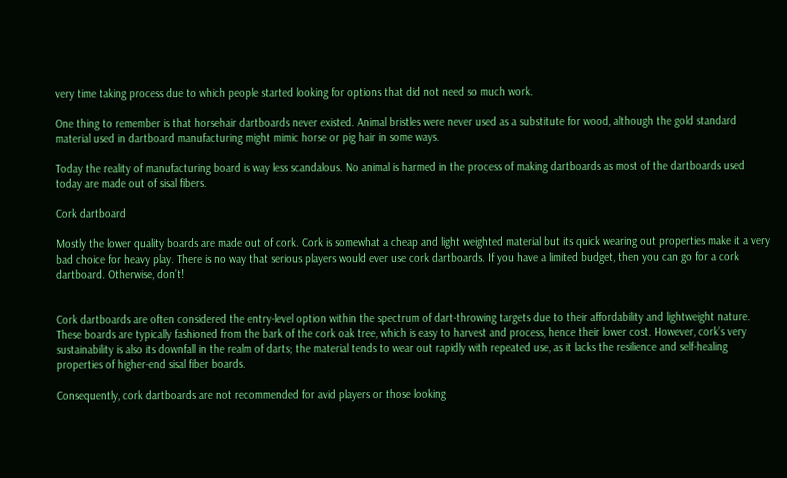very time taking process due to which people started looking for options that did not need so much work.

One thing to remember is that horsehair dartboards never existed. Animal bristles were never used as a substitute for wood, although the gold standard material used in dartboard manufacturing might mimic horse or pig hair in some ways.

Today the reality of manufacturing board is way less scandalous. No animal is harmed in the process of making dartboards as most of the dartboards used today are made out of sisal fibers.

Cork dartboard

Mostly the lower quality boards are made out of cork. Cork is somewhat a cheap and light weighted material but its quick wearing out properties make it a very bad choice for heavy play. There is no way that serious players would ever use cork dartboards. If you have a limited budget, then you can go for a cork dartboard. Otherwise, don’t!


Cork dartboards are often considered the entry-level option within the spectrum of dart-throwing targets due to their affordability and lightweight nature. These boards are typically fashioned from the bark of the cork oak tree, which is easy to harvest and process, hence their lower cost. However, cork’s very sustainability is also its downfall in the realm of darts; the material tends to wear out rapidly with repeated use, as it lacks the resilience and self-healing properties of higher-end sisal fiber boards.

Consequently, cork dartboards are not recommended for avid players or those looking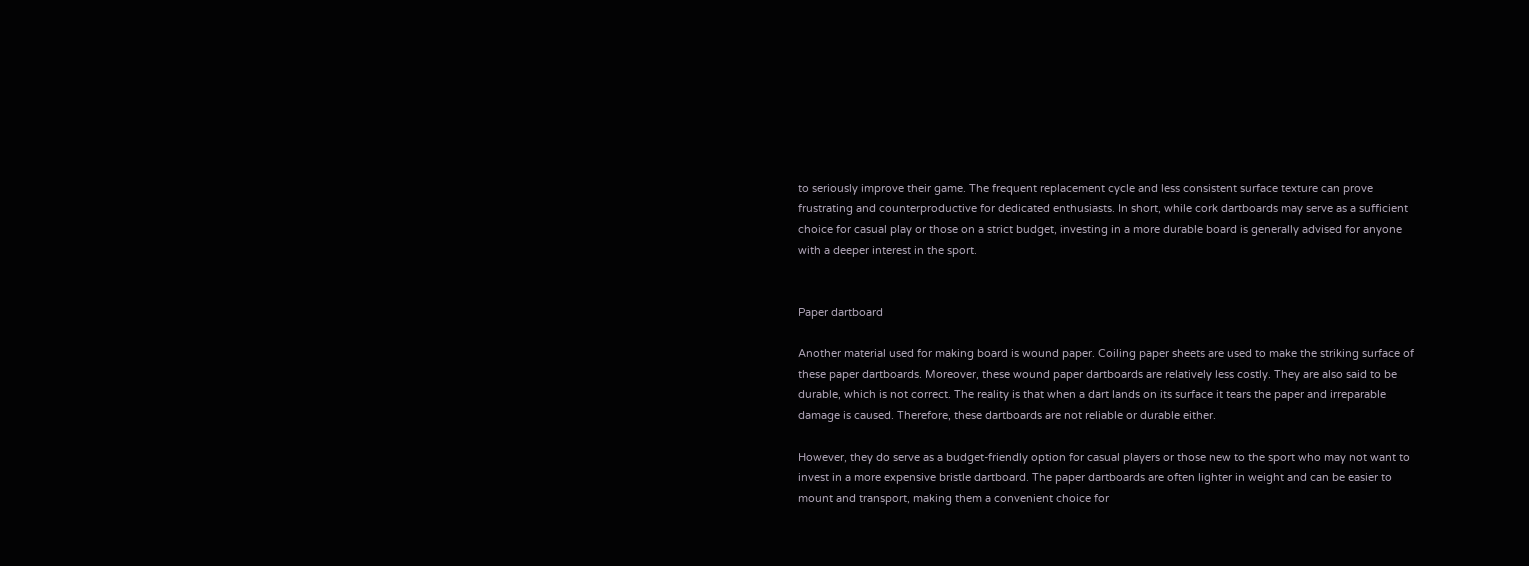to seriously improve their game. The frequent replacement cycle and less consistent surface texture can prove frustrating and counterproductive for dedicated enthusiasts. In short, while cork dartboards may serve as a sufficient choice for casual play or those on a strict budget, investing in a more durable board is generally advised for anyone with a deeper interest in the sport.


Paper dartboard

Another material used for making board is wound paper. Coiling paper sheets are used to make the striking surface of these paper dartboards. Moreover, these wound paper dartboards are relatively less costly. They are also said to be durable, which is not correct. The reality is that when a dart lands on its surface it tears the paper and irreparable damage is caused. Therefore, these dartboards are not reliable or durable either.

However, they do serve as a budget-friendly option for casual players or those new to the sport who may not want to invest in a more expensive bristle dartboard. The paper dartboards are often lighter in weight and can be easier to mount and transport, making them a convenient choice for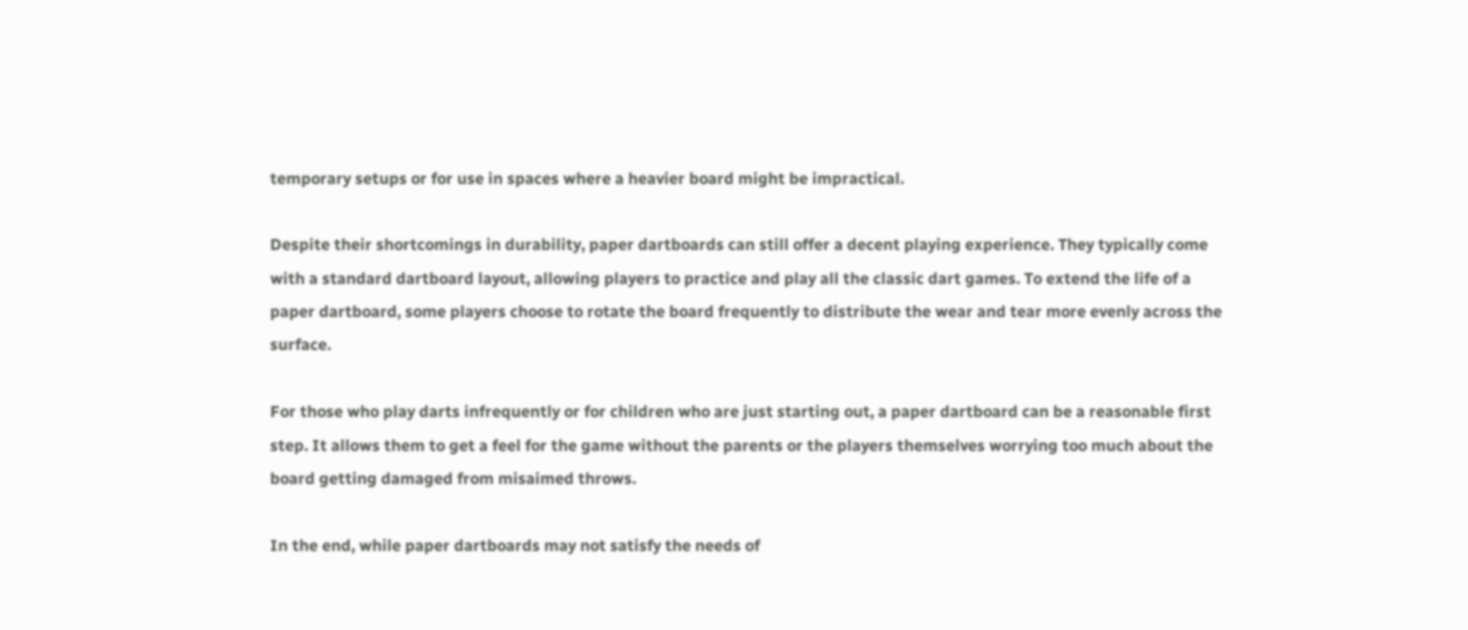temporary setups or for use in spaces where a heavier board might be impractical.

Despite their shortcomings in durability, paper dartboards can still offer a decent playing experience. They typically come with a standard dartboard layout, allowing players to practice and play all the classic dart games. To extend the life of a paper dartboard, some players choose to rotate the board frequently to distribute the wear and tear more evenly across the surface.

For those who play darts infrequently or for children who are just starting out, a paper dartboard can be a reasonable first step. It allows them to get a feel for the game without the parents or the players themselves worrying too much about the board getting damaged from misaimed throws.

In the end, while paper dartboards may not satisfy the needs of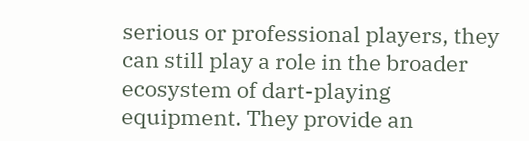serious or professional players, they can still play a role in the broader ecosystem of dart-playing equipment. They provide an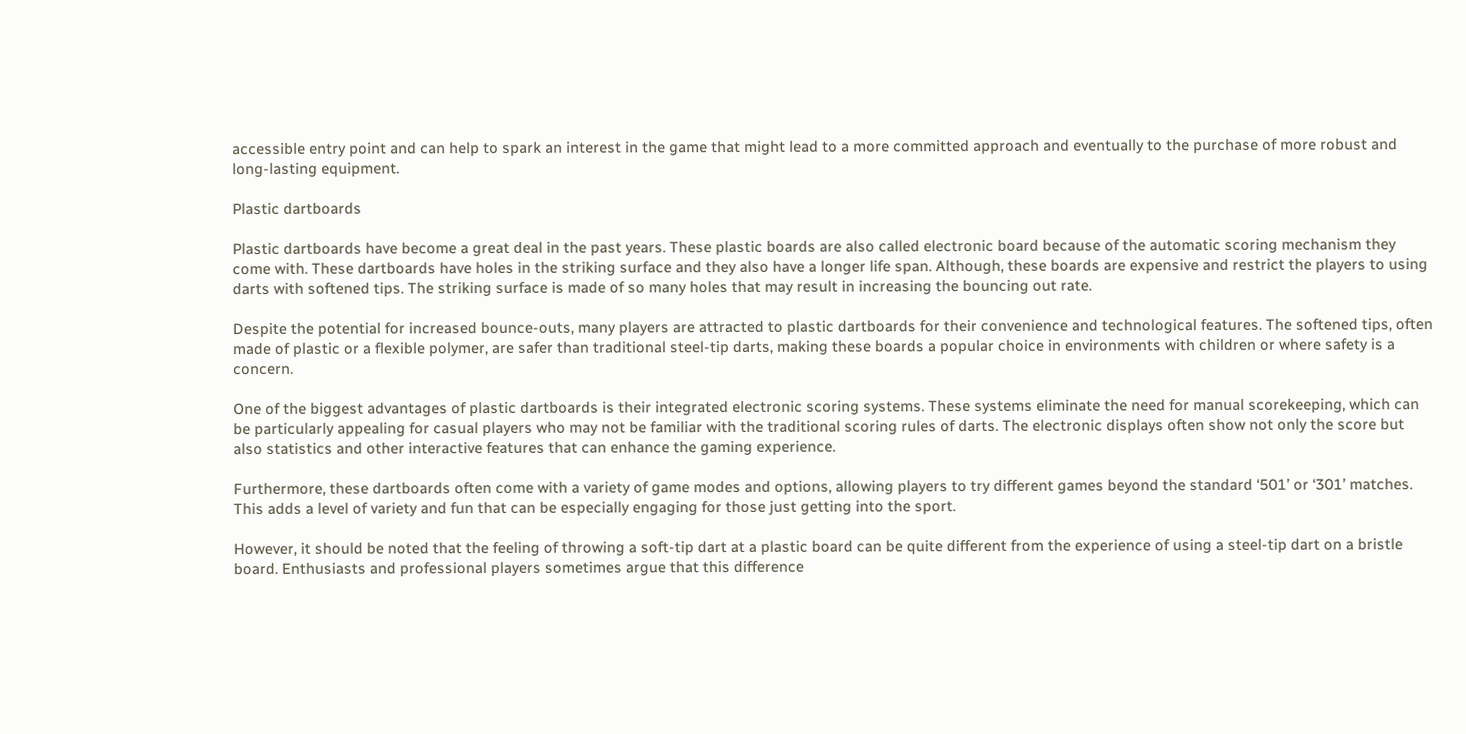accessible entry point and can help to spark an interest in the game that might lead to a more committed approach and eventually to the purchase of more robust and long-lasting equipment.

Plastic dartboards

Plastic dartboards have become a great deal in the past years. These plastic boards are also called electronic board because of the automatic scoring mechanism they come with. These dartboards have holes in the striking surface and they also have a longer life span. Although, these boards are expensive and restrict the players to using darts with softened tips. The striking surface is made of so many holes that may result in increasing the bouncing out rate.

Despite the potential for increased bounce-outs, many players are attracted to plastic dartboards for their convenience and technological features. The softened tips, often made of plastic or a flexible polymer, are safer than traditional steel-tip darts, making these boards a popular choice in environments with children or where safety is a concern.

One of the biggest advantages of plastic dartboards is their integrated electronic scoring systems. These systems eliminate the need for manual scorekeeping, which can be particularly appealing for casual players who may not be familiar with the traditional scoring rules of darts. The electronic displays often show not only the score but also statistics and other interactive features that can enhance the gaming experience.

Furthermore, these dartboards often come with a variety of game modes and options, allowing players to try different games beyond the standard ‘501’ or ‘301’ matches. This adds a level of variety and fun that can be especially engaging for those just getting into the sport.

However, it should be noted that the feeling of throwing a soft-tip dart at a plastic board can be quite different from the experience of using a steel-tip dart on a bristle board. Enthusiasts and professional players sometimes argue that this difference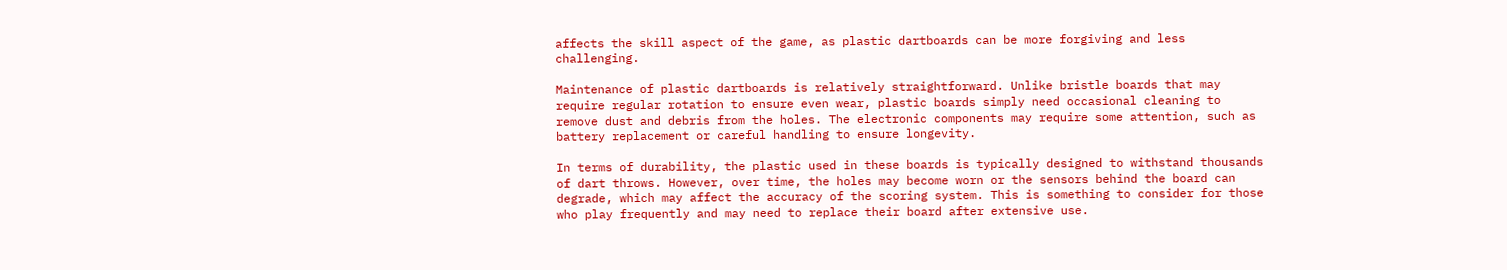affects the skill aspect of the game, as plastic dartboards can be more forgiving and less challenging.

Maintenance of plastic dartboards is relatively straightforward. Unlike bristle boards that may require regular rotation to ensure even wear, plastic boards simply need occasional cleaning to remove dust and debris from the holes. The electronic components may require some attention, such as battery replacement or careful handling to ensure longevity.

In terms of durability, the plastic used in these boards is typically designed to withstand thousands of dart throws. However, over time, the holes may become worn or the sensors behind the board can degrade, which may affect the accuracy of the scoring system. This is something to consider for those who play frequently and may need to replace their board after extensive use.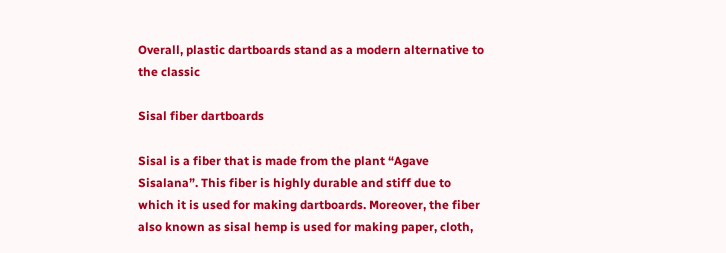Overall, plastic dartboards stand as a modern alternative to the classic

Sisal fiber dartboards

Sisal is a fiber that is made from the plant “Agave Sisalana”. This fiber is highly durable and stiff due to which it is used for making dartboards. Moreover, the fiber also known as sisal hemp is used for making paper, cloth,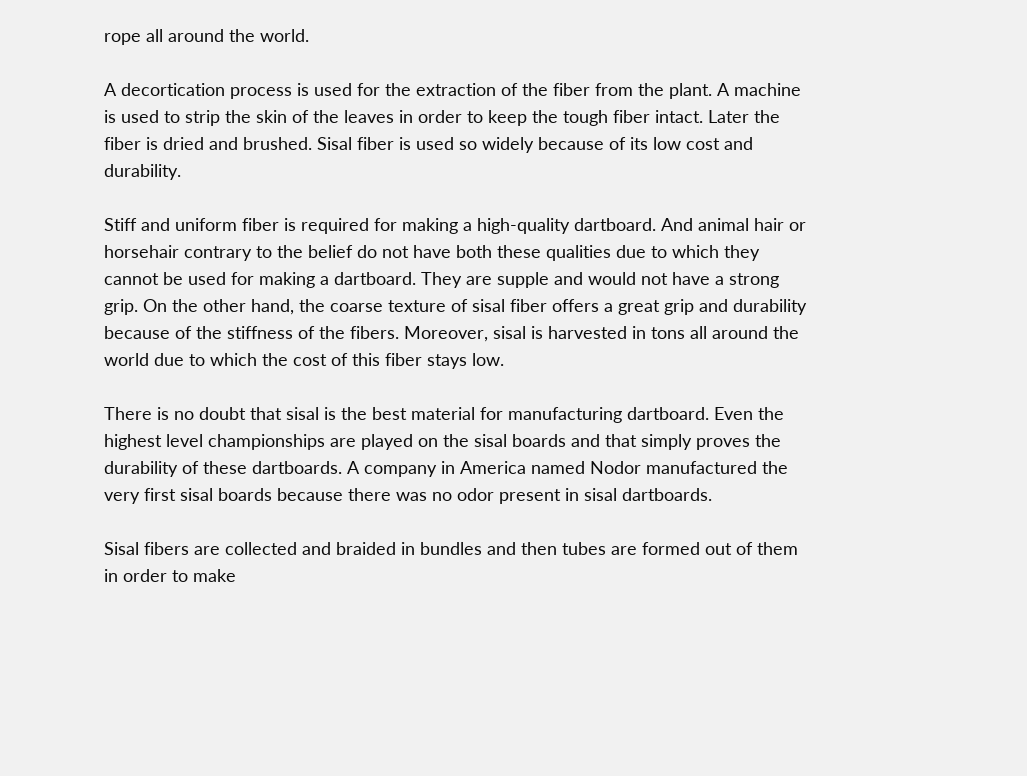rope all around the world.

A decortication process is used for the extraction of the fiber from the plant. A machine is used to strip the skin of the leaves in order to keep the tough fiber intact. Later the fiber is dried and brushed. Sisal fiber is used so widely because of its low cost and durability.

Stiff and uniform fiber is required for making a high-quality dartboard. And animal hair or horsehair contrary to the belief do not have both these qualities due to which they cannot be used for making a dartboard. They are supple and would not have a strong grip. On the other hand, the coarse texture of sisal fiber offers a great grip and durability because of the stiffness of the fibers. Moreover, sisal is harvested in tons all around the world due to which the cost of this fiber stays low.

There is no doubt that sisal is the best material for manufacturing dartboard. Even the highest level championships are played on the sisal boards and that simply proves the durability of these dartboards. A company in America named Nodor manufactured the very first sisal boards because there was no odor present in sisal dartboards.

Sisal fibers are collected and braided in bundles and then tubes are formed out of them in order to make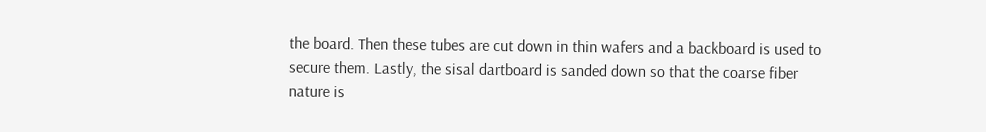the board. Then these tubes are cut down in thin wafers and a backboard is used to secure them. Lastly, the sisal dartboard is sanded down so that the coarse fiber nature is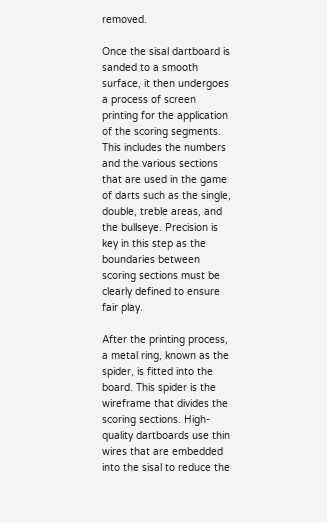removed.

Once the sisal dartboard is sanded to a smooth surface, it then undergoes a process of screen printing for the application of the scoring segments. This includes the numbers and the various sections that are used in the game of darts such as the single, double, treble areas, and the bullseye. Precision is key in this step as the boundaries between scoring sections must be clearly defined to ensure fair play.

After the printing process, a metal ring, known as the spider, is fitted into the board. This spider is the wireframe that divides the scoring sections. High-quality dartboards use thin wires that are embedded into the sisal to reduce the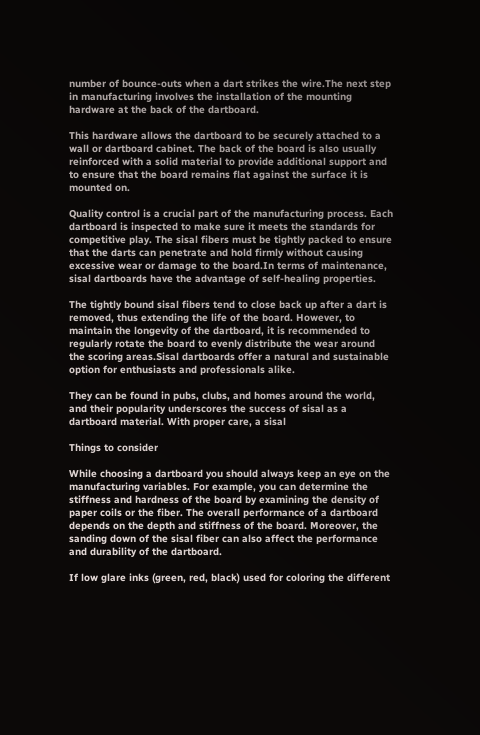number of bounce-outs when a dart strikes the wire.The next step in manufacturing involves the installation of the mounting hardware at the back of the dartboard.

This hardware allows the dartboard to be securely attached to a wall or dartboard cabinet. The back of the board is also usually reinforced with a solid material to provide additional support and to ensure that the board remains flat against the surface it is mounted on.

Quality control is a crucial part of the manufacturing process. Each dartboard is inspected to make sure it meets the standards for competitive play. The sisal fibers must be tightly packed to ensure that the darts can penetrate and hold firmly without causing excessive wear or damage to the board.In terms of maintenance, sisal dartboards have the advantage of self-healing properties.

The tightly bound sisal fibers tend to close back up after a dart is removed, thus extending the life of the board. However, to maintain the longevity of the dartboard, it is recommended to regularly rotate the board to evenly distribute the wear around the scoring areas.Sisal dartboards offer a natural and sustainable option for enthusiasts and professionals alike.

They can be found in pubs, clubs, and homes around the world, and their popularity underscores the success of sisal as a dartboard material. With proper care, a sisal

Things to consider

While choosing a dartboard you should always keep an eye on the manufacturing variables. For example, you can determine the stiffness and hardness of the board by examining the density of paper coils or the fiber. The overall performance of a dartboard depends on the depth and stiffness of the board. Moreover, the sanding down of the sisal fiber can also affect the performance and durability of the dartboard.

If low glare inks (green, red, black) used for coloring the different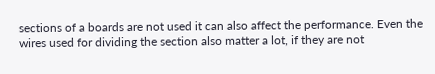sections of a boards are not used it can also affect the performance. Even the wires used for dividing the section also matter a lot, if they are not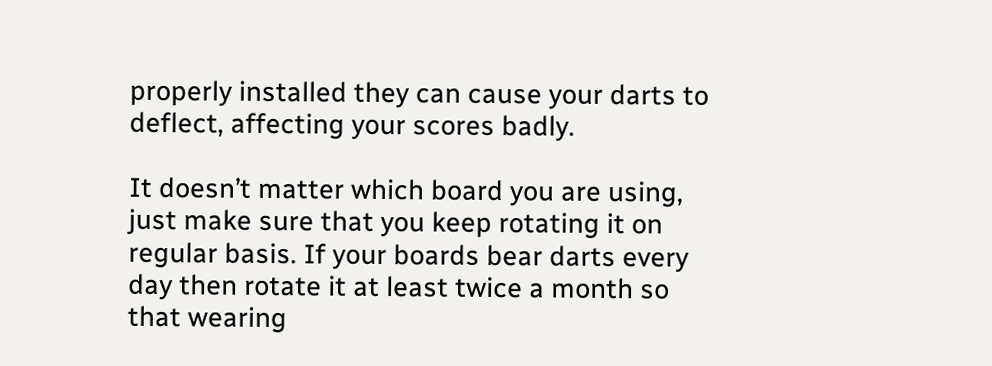properly installed they can cause your darts to deflect, affecting your scores badly.

It doesn’t matter which board you are using, just make sure that you keep rotating it on regular basis. If your boards bear darts every day then rotate it at least twice a month so that wearing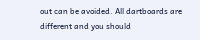out can be avoided. All dartboards are different and you should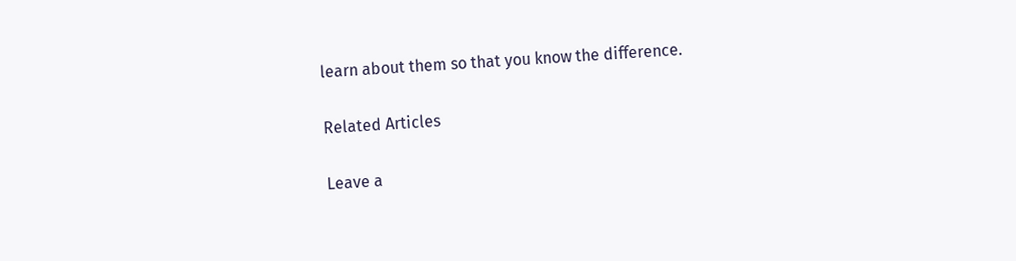learn about them so that you know the difference.

Related Articles

Leave a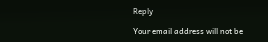Reply

Your email address will not be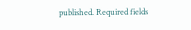published. Required fields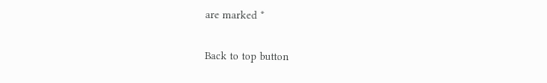are marked *

Back to top button